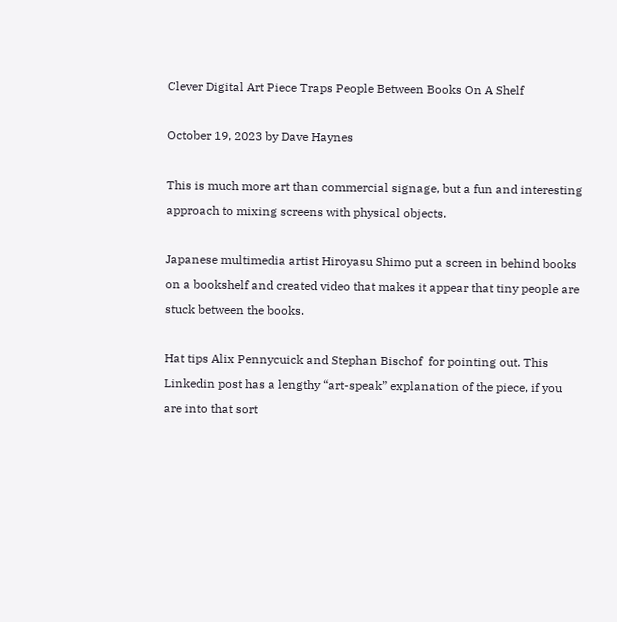Clever Digital Art Piece Traps People Between Books On A Shelf

October 19, 2023 by Dave Haynes

This is much more art than commercial signage, but a fun and interesting approach to mixing screens with physical objects.

Japanese multimedia artist Hiroyasu Shimo put a screen in behind books on a bookshelf and created video that makes it appear that tiny people are stuck between the books.

Hat tips Alix Pennycuick and Stephan Bischof  for pointing out. This Linkedin post has a lengthy “art-speak” explanation of the piece, if you are into that sort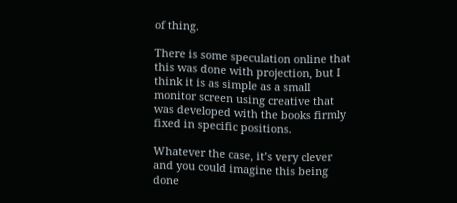of thing.

There is some speculation online that this was done with projection, but I think it is as simple as a small monitor screen using creative that was developed with the books firmly fixed in specific positions.

Whatever the case, it’s very clever and you could imagine this being done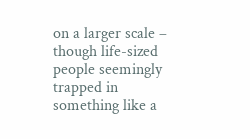on a larger scale – though life-sized people seemingly trapped in something like a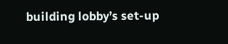building lobby’s set-up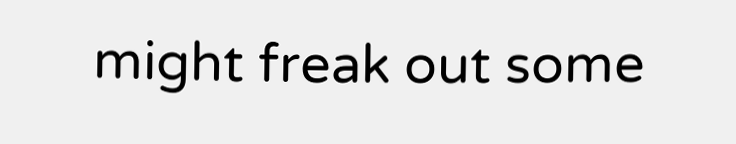might freak out some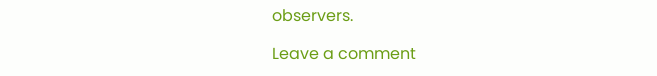observers.

Leave a comment